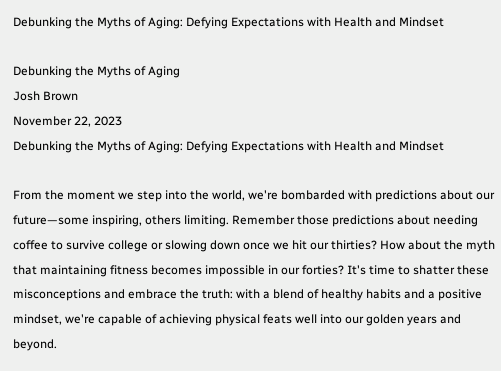Debunking the Myths of Aging: Defying Expectations with Health and Mindset

Debunking the Myths of Aging
Josh Brown
November 22, 2023
Debunking the Myths of Aging: Defying Expectations with Health and Mindset

From the moment we step into the world, we're bombarded with predictions about our future—some inspiring, others limiting. Remember those predictions about needing coffee to survive college or slowing down once we hit our thirties? How about the myth that maintaining fitness becomes impossible in our forties? It's time to shatter these misconceptions and embrace the truth: with a blend of healthy habits and a positive mindset, we're capable of achieving physical feats well into our golden years and beyond.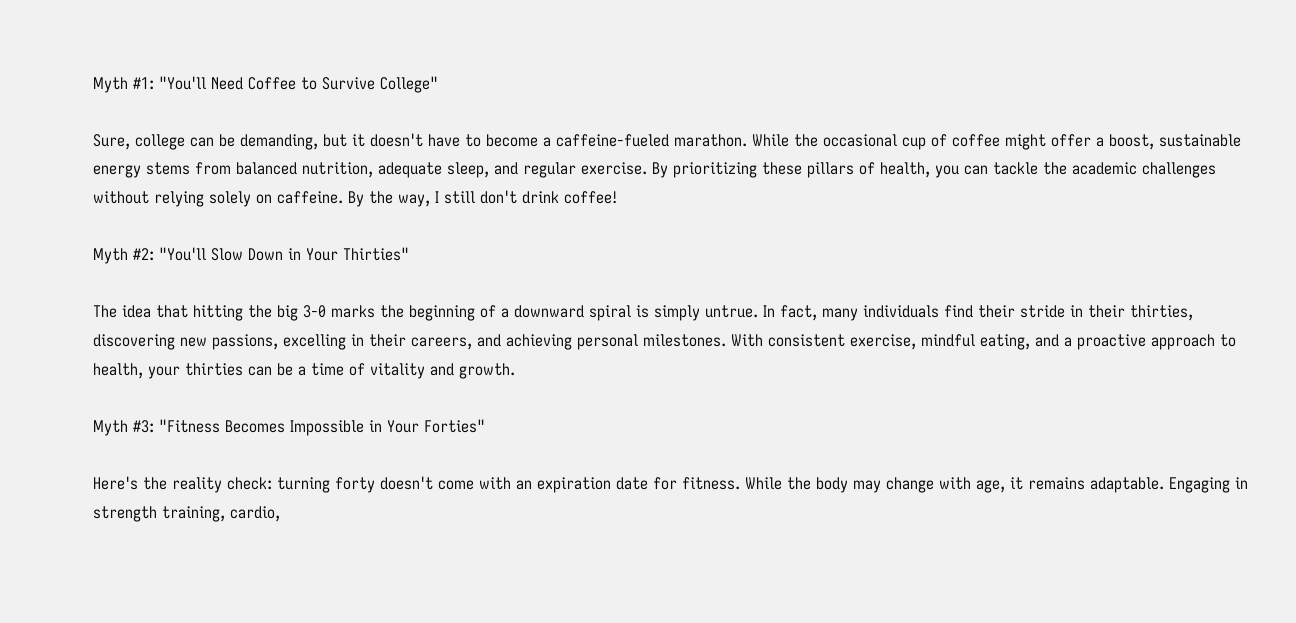Myth #1: "You'll Need Coffee to Survive College"

Sure, college can be demanding, but it doesn't have to become a caffeine-fueled marathon. While the occasional cup of coffee might offer a boost, sustainable energy stems from balanced nutrition, adequate sleep, and regular exercise. By prioritizing these pillars of health, you can tackle the academic challenges without relying solely on caffeine. By the way, I still don't drink coffee!

Myth #2: "You'll Slow Down in Your Thirties"

The idea that hitting the big 3-0 marks the beginning of a downward spiral is simply untrue. In fact, many individuals find their stride in their thirties, discovering new passions, excelling in their careers, and achieving personal milestones. With consistent exercise, mindful eating, and a proactive approach to health, your thirties can be a time of vitality and growth.

Myth #3: "Fitness Becomes Impossible in Your Forties"

Here's the reality check: turning forty doesn't come with an expiration date for fitness. While the body may change with age, it remains adaptable. Engaging in strength training, cardio,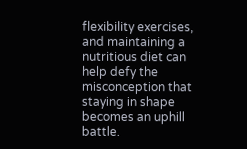flexibility exercises, and maintaining a nutritious diet can help defy the misconception that staying in shape becomes an uphill battle.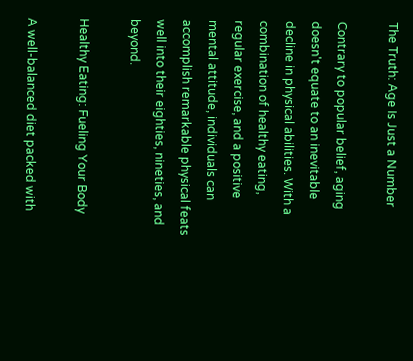The Truth: Age Is Just a Number

Contrary to popular belief, aging doesn't equate to an inevitable decline in physical abilities. With a combination of healthy eating, regular exercise, and a positive mental attitude, individuals can accomplish remarkable physical feats well into their eighties, nineties, and beyond.

Healthy Eating: Fueling Your Body

A well-balanced diet packed with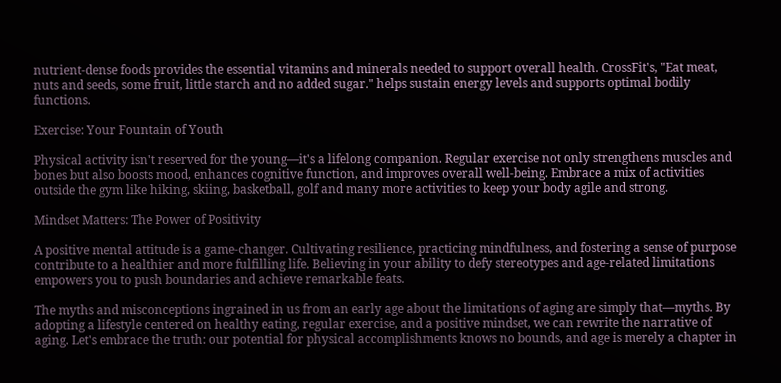nutrient-dense foods provides the essential vitamins and minerals needed to support overall health. CrossFit's, "Eat meat, nuts and seeds, some fruit, little starch and no added sugar." helps sustain energy levels and supports optimal bodily functions.

Exercise: Your Fountain of Youth

Physical activity isn't reserved for the young—it's a lifelong companion. Regular exercise not only strengthens muscles and bones but also boosts mood, enhances cognitive function, and improves overall well-being. Embrace a mix of activities outside the gym like hiking, skiing, basketball, golf and many more activities to keep your body agile and strong.

Mindset Matters: The Power of Positivity

A positive mental attitude is a game-changer. Cultivating resilience, practicing mindfulness, and fostering a sense of purpose contribute to a healthier and more fulfilling life. Believing in your ability to defy stereotypes and age-related limitations empowers you to push boundaries and achieve remarkable feats.

The myths and misconceptions ingrained in us from an early age about the limitations of aging are simply that—myths. By adopting a lifestyle centered on healthy eating, regular exercise, and a positive mindset, we can rewrite the narrative of aging. Let's embrace the truth: our potential for physical accomplishments knows no bounds, and age is merely a chapter in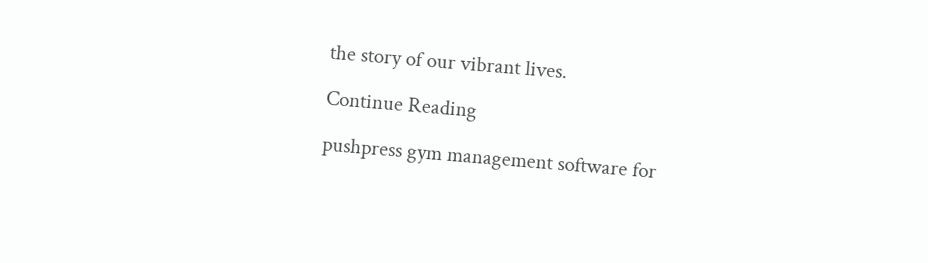the story of our vibrant lives.

Continue Reading

pushpress gym management software for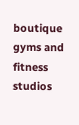boutique gyms and fitness studios